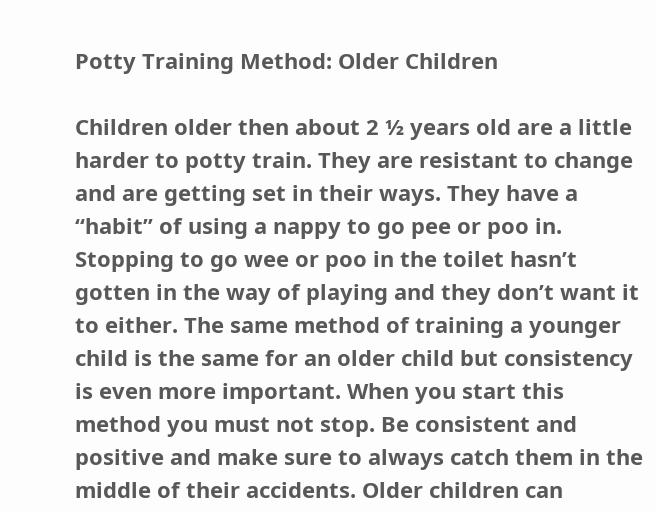Potty Training Method: Older Children

Children older then about 2 ½ years old are a little harder to potty train. They are resistant to change and are getting set in their ways. They have a “habit” of using a nappy to go pee or poo in. Stopping to go wee or poo in the toilet hasn’t gotten in the way of playing and they don’t want it to either. The same method of training a younger child is the same for an older child but consistency is even more important. When you start this method you must not stop. Be consistent and positive and make sure to always catch them in the middle of their accidents. Older children can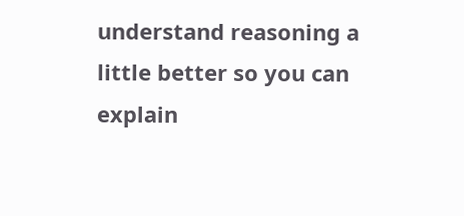understand reasoning a little better so you can explain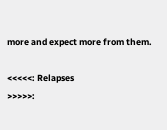more and expect more from them.

<<<<<: Relapses
>>>>>: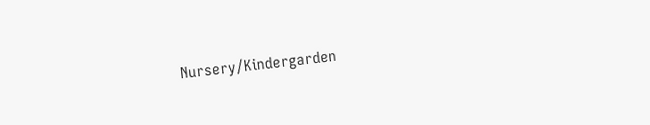Nursery/Kindergarden